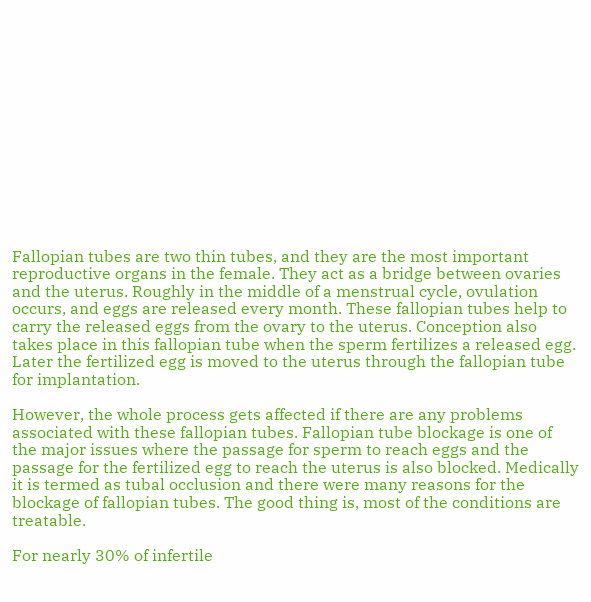Fallopian tubes are two thin tubes, and they are the most important reproductive organs in the female. They act as a bridge between ovaries and the uterus. Roughly in the middle of a menstrual cycle, ovulation occurs, and eggs are released every month. These fallopian tubes help to carry the released eggs from the ovary to the uterus. Conception also takes place in this fallopian tube when the sperm fertilizes a released egg. Later the fertilized egg is moved to the uterus through the fallopian tube for implantation.

However, the whole process gets affected if there are any problems associated with these fallopian tubes. Fallopian tube blockage is one of the major issues where the passage for sperm to reach eggs and the passage for the fertilized egg to reach the uterus is also blocked. Medically it is termed as tubal occlusion and there were many reasons for the blockage of fallopian tubes. The good thing is, most of the conditions are treatable.

For nearly 30% of infertile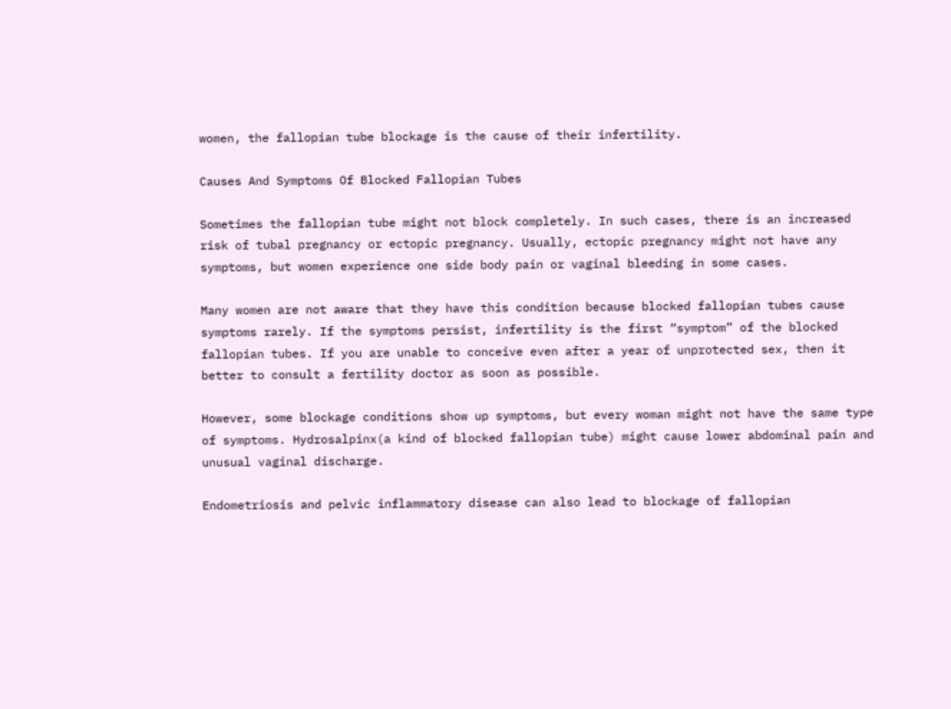women, the fallopian tube blockage is the cause of their infertility.

Causes And Symptoms Of Blocked Fallopian Tubes

Sometimes the fallopian tube might not block completely. In such cases, there is an increased risk of tubal pregnancy or ectopic pregnancy. Usually, ectopic pregnancy might not have any symptoms, but women experience one side body pain or vaginal bleeding in some cases.

Many women are not aware that they have this condition because blocked fallopian tubes cause symptoms rarely. If the symptoms persist, infertility is the first “symptom” of the blocked fallopian tubes. If you are unable to conceive even after a year of unprotected sex, then it better to consult a fertility doctor as soon as possible.

However, some blockage conditions show up symptoms, but every woman might not have the same type of symptoms. Hydrosalpinx(a kind of blocked fallopian tube) might cause lower abdominal pain and unusual vaginal discharge.

Endometriosis and pelvic inflammatory disease can also lead to blockage of fallopian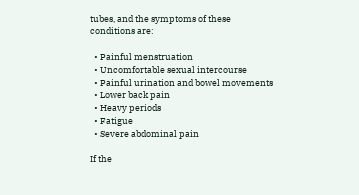tubes, and the symptoms of these conditions are:

  • Painful menstruation
  • Uncomfortable sexual intercourse
  • Painful urination and bowel movements
  • Lower back pain
  • Heavy periods
  • Fatigue
  • Severe abdominal pain

If the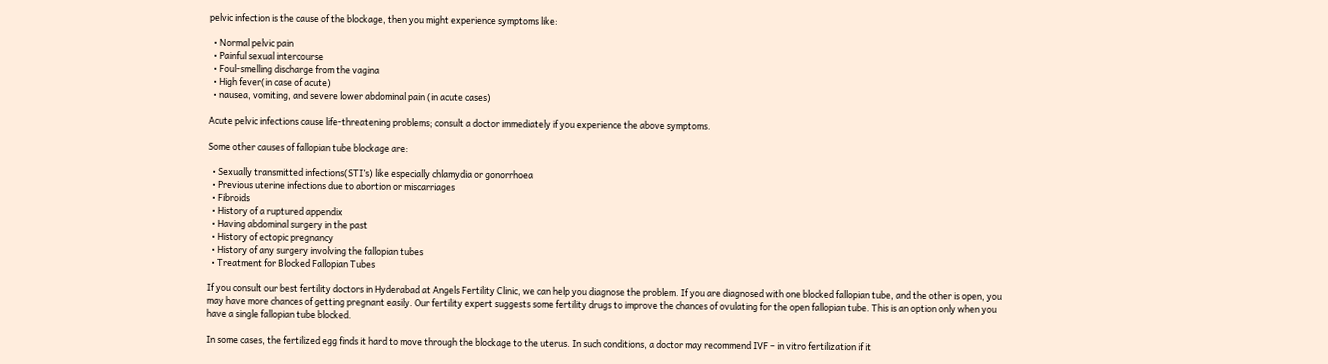pelvic infection is the cause of the blockage, then you might experience symptoms like:

  • Normal pelvic pain
  • Painful sexual intercourse
  • Foul-smelling discharge from the vagina
  • High fever(in case of acute)
  • nausea, vomiting, and severe lower abdominal pain (in acute cases)

Acute pelvic infections cause life-threatening problems; consult a doctor immediately if you experience the above symptoms.

Some other causes of fallopian tube blockage are:

  • Sexually transmitted infections(STI’s) like especially chlamydia or gonorrhoea
  • Previous uterine infections due to abortion or miscarriages
  • Fibroids
  • History of a ruptured appendix
  • Having abdominal surgery in the past
  • History of ectopic pregnancy
  • History of any surgery involving the fallopian tubes
  • Treatment for Blocked Fallopian Tubes

If you consult our best fertility doctors in Hyderabad at Angels Fertility Clinic, we can help you diagnose the problem. If you are diagnosed with one blocked fallopian tube, and the other is open, you may have more chances of getting pregnant easily. Our fertility expert suggests some fertility drugs to improve the chances of ovulating for the open fallopian tube. This is an option only when you have a single fallopian tube blocked.

In some cases, the fertilized egg finds it hard to move through the blockage to the uterus. In such conditions, a doctor may recommend IVF – in vitro fertilization if it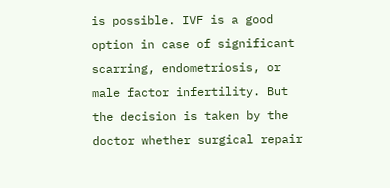is possible. IVF is a good option in case of significant scarring, endometriosis, or male factor infertility. But the decision is taken by the doctor whether surgical repair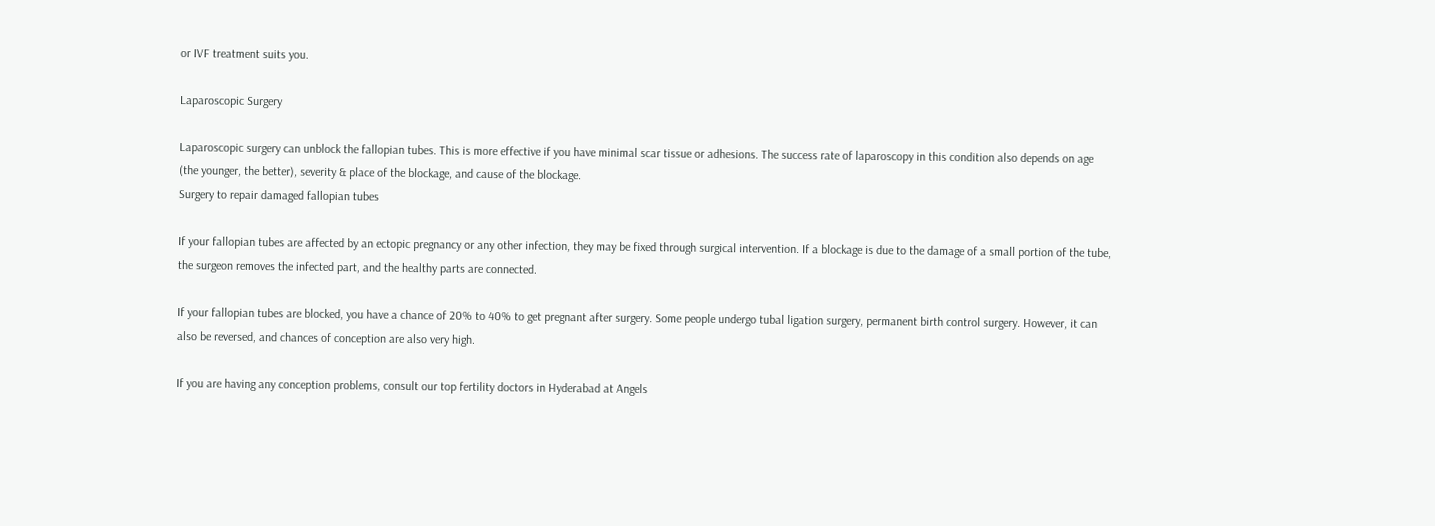or IVF treatment suits you.

Laparoscopic Surgery

Laparoscopic surgery can unblock the fallopian tubes. This is more effective if you have minimal scar tissue or adhesions. The success rate of laparoscopy in this condition also depends on age (the younger, the better), severity & place of the blockage, and cause of the blockage.
Surgery to repair damaged fallopian tubes

If your fallopian tubes are affected by an ectopic pregnancy or any other infection, they may be fixed through surgical intervention. If a blockage is due to the damage of a small portion of the tube, the surgeon removes the infected part, and the healthy parts are connected.

If your fallopian tubes are blocked, you have a chance of 20% to 40% to get pregnant after surgery. Some people undergo tubal ligation surgery, permanent birth control surgery. However, it can also be reversed, and chances of conception are also very high.

If you are having any conception problems, consult our top fertility doctors in Hyderabad at Angels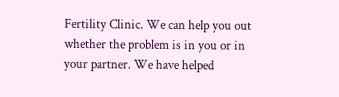Fertility Clinic. We can help you out whether the problem is in you or in your partner. We have helped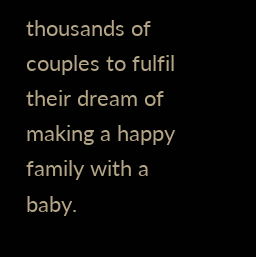thousands of couples to fulfil their dream of making a happy family with a baby.